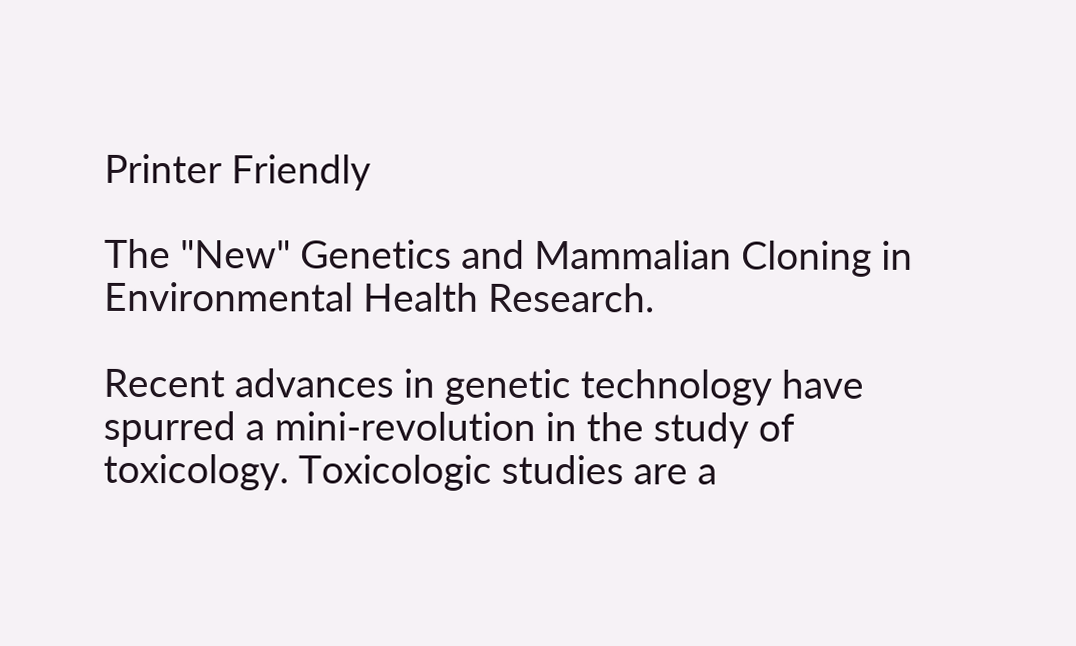Printer Friendly

The "New" Genetics and Mammalian Cloning in Environmental Health Research.

Recent advances in genetic technology have spurred a mini-revolution in the study of toxicology. Toxicologic studies are a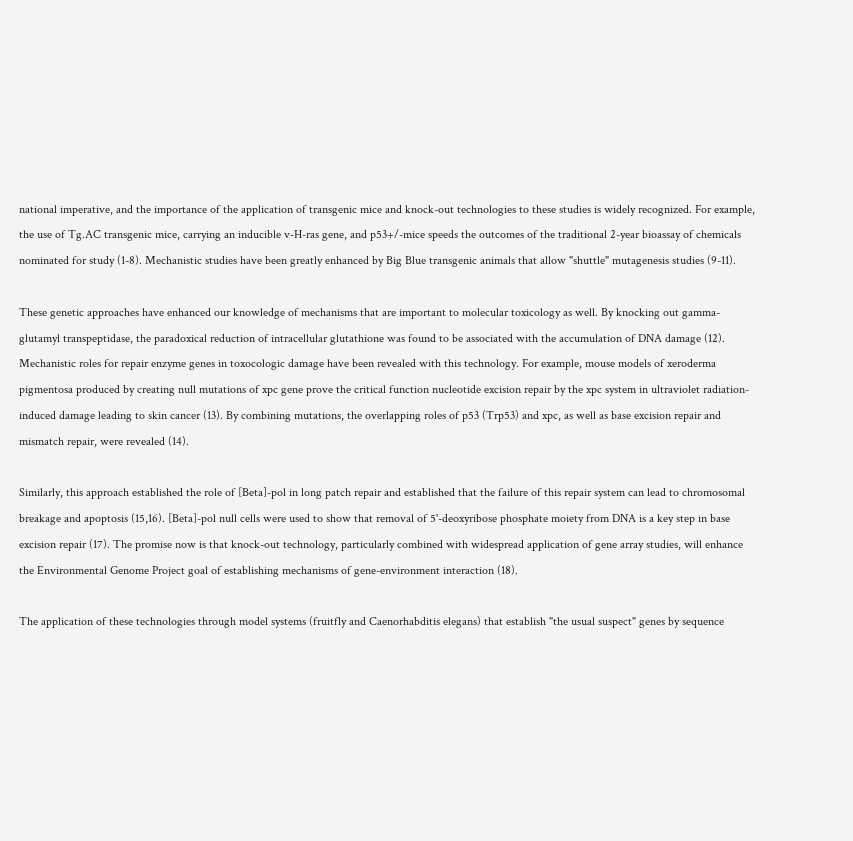national imperative, and the importance of the application of transgenic mice and knock-out technologies to these studies is widely recognized. For example, the use of Tg.AC transgenic mice, carrying an inducible v-H-ras gene, and p53+/-mice speeds the outcomes of the traditional 2-year bioassay of chemicals nominated for study (1-8). Mechanistic studies have been greatly enhanced by Big Blue transgenic animals that allow "shuttle" mutagenesis studies (9-11).

These genetic approaches have enhanced our knowledge of mechanisms that are important to molecular toxicology as well. By knocking out gamma-glutamyl transpeptidase, the paradoxical reduction of intracellular glutathione was found to be associated with the accumulation of DNA damage (12). Mechanistic roles for repair enzyme genes in toxocologic damage have been revealed with this technology. For example, mouse models of xeroderma pigmentosa produced by creating null mutations of xpc gene prove the critical function nucleotide excision repair by the xpc system in ultraviolet radiation-induced damage leading to skin cancer (13). By combining mutations, the overlapping roles of p53 (Trp53) and xpc, as well as base excision repair and mismatch repair, were revealed (14).

Similarly, this approach established the role of [Beta]-pol in long patch repair and established that the failure of this repair system can lead to chromosomal breakage and apoptosis (15,16). [Beta]-pol null cells were used to show that removal of 5'-deoxyribose phosphate moiety from DNA is a key step in base excision repair (17). The promise now is that knock-out technology, particularly combined with widespread application of gene array studies, will enhance the Environmental Genome Project goal of establishing mechanisms of gene-environment interaction (18).

The application of these technologies through model systems (fruitfly and Caenorhabditis elegans) that establish "the usual suspect" genes by sequence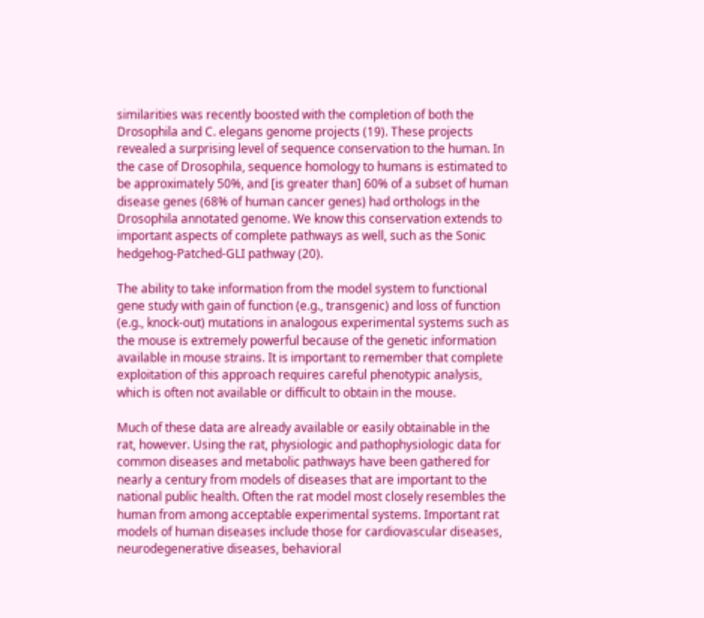similarities was recently boosted with the completion of both the Drosophila and C. elegans genome projects (19). These projects revealed a surprising level of sequence conservation to the human. In the case of Drosophila, sequence homology to humans is estimated to be approximately 50%, and [is greater than] 60% of a subset of human disease genes (68% of human cancer genes) had orthologs in the Drosophila annotated genome. We know this conservation extends to important aspects of complete pathways as well, such as the Sonic hedgehog-Patched-GLI pathway (20).

The ability to take information from the model system to functional gene study with gain of function (e.g., transgenic) and loss of function (e.g., knock-out) mutations in analogous experimental systems such as the mouse is extremely powerful because of the genetic information available in mouse strains. It is important to remember that complete exploitation of this approach requires careful phenotypic analysis, which is often not available or difficult to obtain in the mouse.

Much of these data are already available or easily obtainable in the rat, however. Using the rat, physiologic and pathophysiologic data for common diseases and metabolic pathways have been gathered for nearly a century from models of diseases that are important to the national public health. Often the rat model most closely resembles the human from among acceptable experimental systems. Important rat models of human diseases include those for cardiovascular diseases, neurodegenerative diseases, behavioral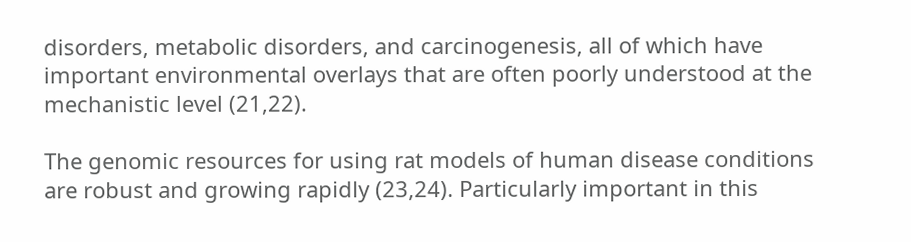disorders, metabolic disorders, and carcinogenesis, all of which have important environmental overlays that are often poorly understood at the mechanistic level (21,22).

The genomic resources for using rat models of human disease conditions are robust and growing rapidly (23,24). Particularly important in this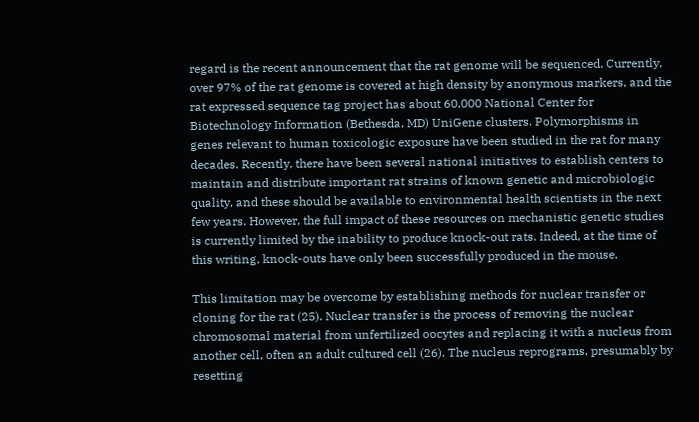regard is the recent announcement that the rat genome will be sequenced. Currently, over 97% of the rat genome is covered at high density by anonymous markers, and the rat expressed sequence tag project has about 60,000 National Center for Biotechnology Information (Bethesda, MD) UniGene clusters. Polymorphisms in genes relevant to human toxicologic exposure have been studied in the rat for many decades. Recently, there have been several national initiatives to establish centers to maintain and distribute important rat strains of known genetic and microbiologic quality, and these should be available to environmental health scientists in the next few years. However, the full impact of these resources on mechanistic genetic studies is currently limited by the inability to produce knock-out rats. Indeed, at the time of this writing, knock-outs have only been successfully produced in the mouse.

This limitation may be overcome by establishing methods for nuclear transfer or cloning for the rat (25). Nuclear transfer is the process of removing the nuclear chromosomal material from unfertilized oocytes and replacing it with a nucleus from another cell, often an adult cultured cell (26). The nucleus reprograms, presumably by resetting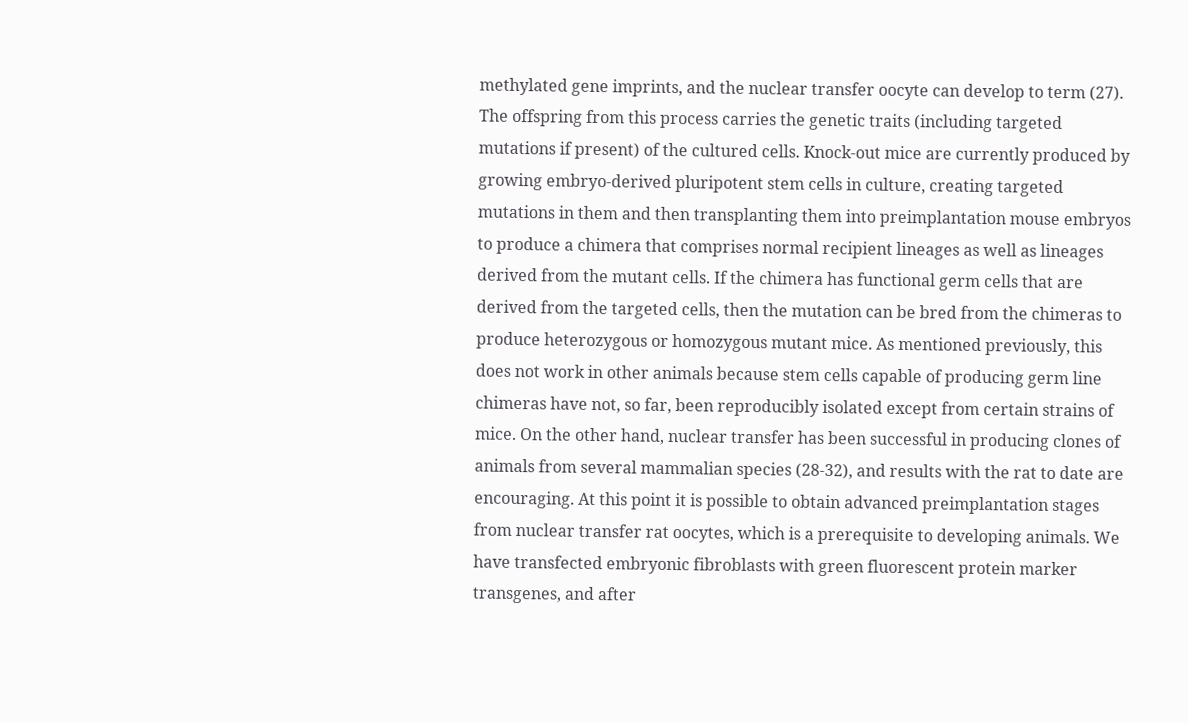methylated gene imprints, and the nuclear transfer oocyte can develop to term (27). The offspring from this process carries the genetic traits (including targeted mutations if present) of the cultured cells. Knock-out mice are currently produced by growing embryo-derived pluripotent stem cells in culture, creating targeted mutations in them and then transplanting them into preimplantation mouse embryos to produce a chimera that comprises normal recipient lineages as well as lineages derived from the mutant cells. If the chimera has functional germ cells that are derived from the targeted cells, then the mutation can be bred from the chimeras to produce heterozygous or homozygous mutant mice. As mentioned previously, this does not work in other animals because stem cells capable of producing germ line chimeras have not, so far, been reproducibly isolated except from certain strains of mice. On the other hand, nuclear transfer has been successful in producing clones of animals from several mammalian species (28-32), and results with the rat to date are encouraging. At this point it is possible to obtain advanced preimplantation stages from nuclear transfer rat oocytes, which is a prerequisite to developing animals. We have transfected embryonic fibroblasts with green fluorescent protein marker transgenes, and after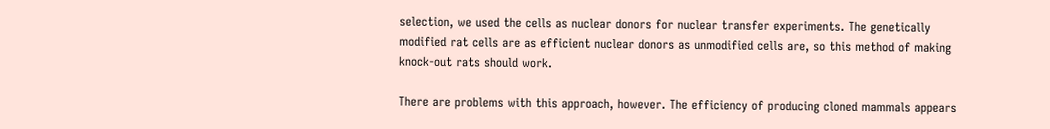selection, we used the cells as nuclear donors for nuclear transfer experiments. The genetically modified rat cells are as efficient nuclear donors as unmodified cells are, so this method of making knock-out rats should work.

There are problems with this approach, however. The efficiency of producing cloned mammals appears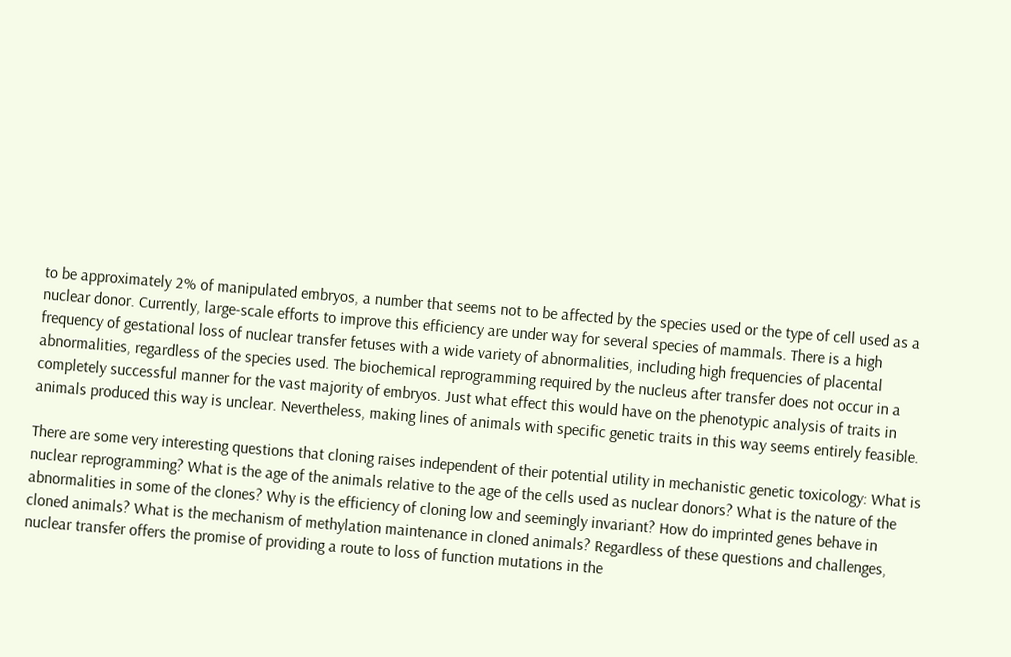to be approximately 2% of manipulated embryos, a number that seems not to be affected by the species used or the type of cell used as a nuclear donor. Currently, large-scale efforts to improve this efficiency are under way for several species of mammals. There is a high frequency of gestational loss of nuclear transfer fetuses with a wide variety of abnormalities, including high frequencies of placental abnormalities, regardless of the species used. The biochemical reprogramming required by the nucleus after transfer does not occur in a completely successful manner for the vast majority of embryos. Just what effect this would have on the phenotypic analysis of traits in animals produced this way is unclear. Nevertheless, making lines of animals with specific genetic traits in this way seems entirely feasible.

There are some very interesting questions that cloning raises independent of their potential utility in mechanistic genetic toxicology: What is nuclear reprogramming? What is the age of the animals relative to the age of the cells used as nuclear donors? What is the nature of the abnormalities in some of the clones? Why is the efficiency of cloning low and seemingly invariant? How do imprinted genes behave in cloned animals? What is the mechanism of methylation maintenance in cloned animals? Regardless of these questions and challenges, nuclear transfer offers the promise of providing a route to loss of function mutations in the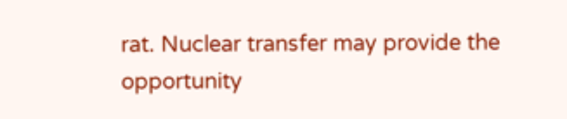rat. Nuclear transfer may provide the opportunity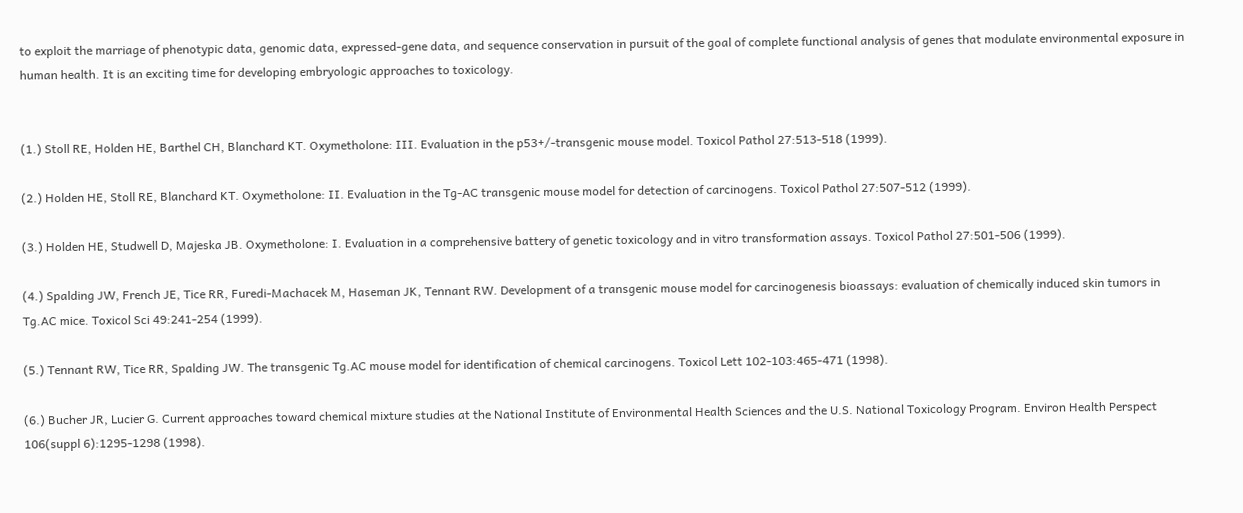to exploit the marriage of phenotypic data, genomic data, expressed-gene data, and sequence conservation in pursuit of the goal of complete functional analysis of genes that modulate environmental exposure in human health. It is an exciting time for developing embryologic approaches to toxicology.


(1.) Stoll RE, Holden HE, Barthel CH, Blanchard KT. Oxymetholone: III. Evaluation in the p53+/-transgenic mouse model. Toxicol Pathol 27:513-518 (1999).

(2.) Holden HE, Stoll RE, Blanchard KT. Oxymetholone: II. Evaluation in the Tg-AC transgenic mouse model for detection of carcinogens. Toxicol Pathol 27:507-512 (1999).

(3.) Holden HE, Studwell D, Majeska JB. Oxymetholone: I. Evaluation in a comprehensive battery of genetic toxicology and in vitro transformation assays. Toxicol Pathol 27:501-506 (1999).

(4.) Spalding JW, French JE, Tice RR, Furedi-Machacek M, Haseman JK, Tennant RW. Development of a transgenic mouse model for carcinogenesis bioassays: evaluation of chemically induced skin tumors in Tg.AC mice. Toxicol Sci 49:241-254 (1999).

(5.) Tennant RW, Tice RR, Spalding JW. The transgenic Tg.AC mouse model for identification of chemical carcinogens. Toxicol Lett 102-103:465-471 (1998).

(6.) Bucher JR, Lucier G. Current approaches toward chemical mixture studies at the National Institute of Environmental Health Sciences and the U.S. National Toxicology Program. Environ Health Perspect 106(suppl 6):1295-1298 (1998).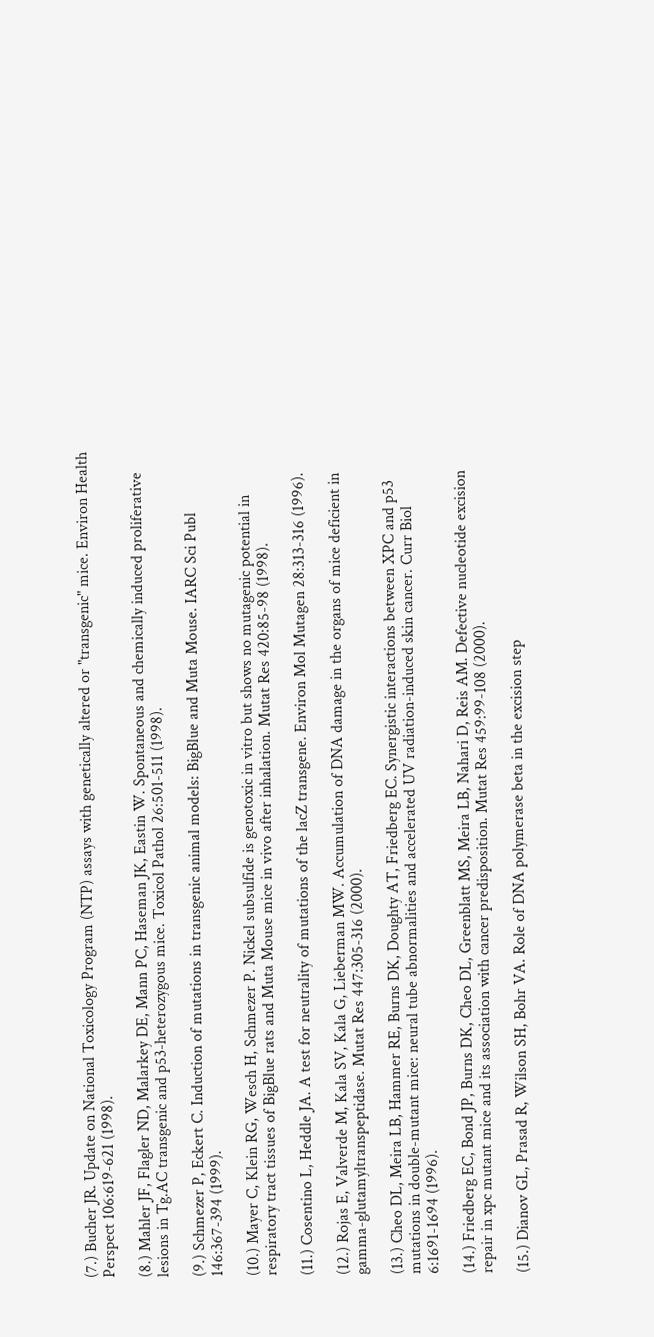(7.) Bucher JR. Update on National Toxicology Program (NTP) assays with genetically altered or "transgenic" mice. Environ Health Perspect 106:619-621 (1998).

(8.) Mahler JF, Flagler ND, Malarkey DE, Mann PC, Haseman JK, Eastin W. Spontaneous and chemically induced proliferative lesions in Tg.AC transgenic and p53-heterozygous mice. Toxicol Pathol 26:501-511 (1998).

(9.) Schmezer P, Eckert C. Induction of mutations in transgenic animal models: BigBlue and Muta Mouse. IARC Sci Publ 146:367-394 (1999).

(10.) Mayer C, Klein RG, Wesch H, Schmezer P. Nickel subsulfide is genotoxic in vitro but shows no mutagenic potential in respiratory tract tissues of BigBlue rats and Muta Mouse mice in vivo after inhalation. Mutat Res 420:85-98 (1998).

(11.) Cosentino L, Heddle JA. A test for neutrality of mutations of the lacZ transgene. Environ Mol Mutagen 28:313-316 (1996).

(12.) Rojas E, Valverde M, Kala SV, Kala G, Lieberman MW. Accumulation of DNA damage in the organs of mice deficient in gamma-glutamyltranspeptidase. Mutat Res 447:305-316 (2000).

(13.) Cheo DL, Meira LB, Hammer RE, Burns DK, Doughty AT, Friedberg EC. Synergistic interactions between XPC and p53 mutations in double-mutant mice: neural tube abnormalities and accelerated UV radiation-induced skin cancer. Curr Biol 6:1691-1694 (1996).

(14.) Friedberg EC, Bond JP, Burns DK, Cheo DL, Greenblatt MS, Meira LB, Nahari D, Reis AM. Defective nucleotide excision repair in xpc mutant mice and its association with cancer predisposition. Mutat Res 459:99-108 (2000).

(15.) Dianov GL, Prasad R, Wilson SH, Bohr VA. Role of DNA polymerase beta in the excision step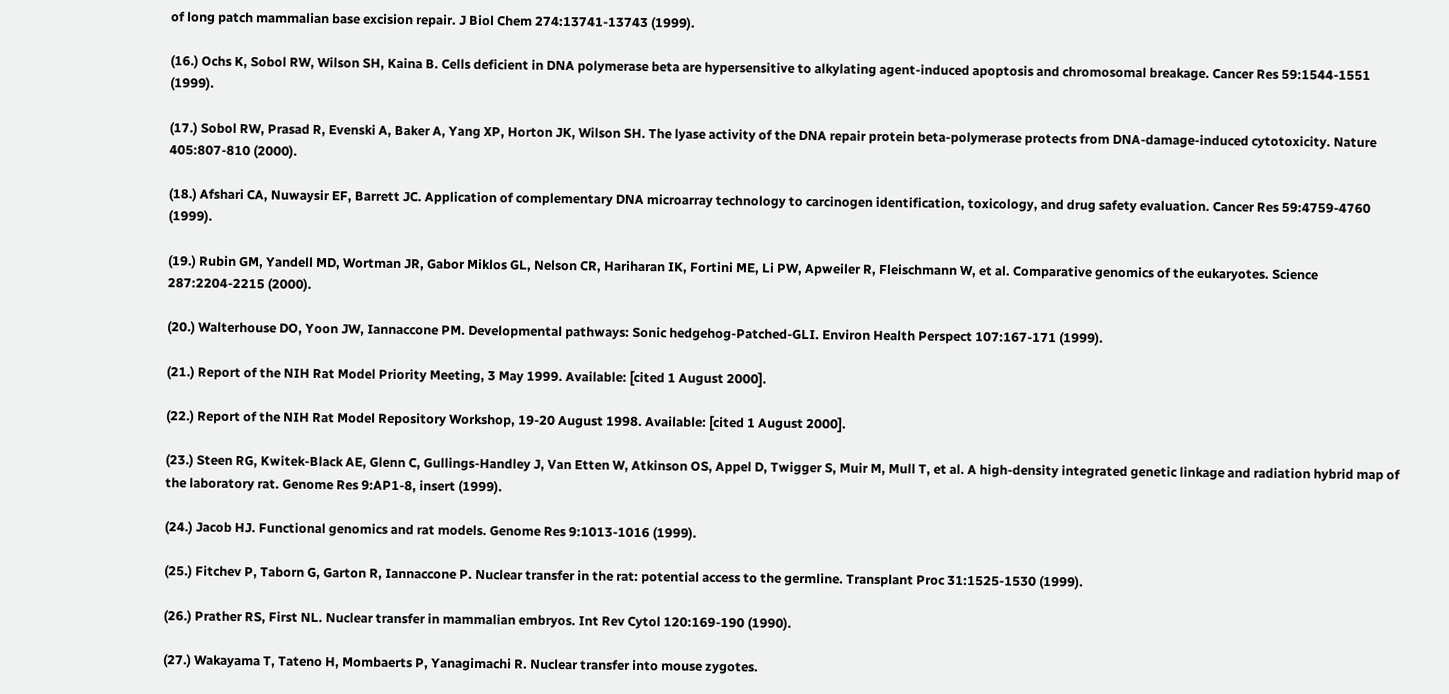of long patch mammalian base excision repair. J Biol Chem 274:13741-13743 (1999).

(16.) Ochs K, Sobol RW, Wilson SH, Kaina B. Cells deficient in DNA polymerase beta are hypersensitive to alkylating agent-induced apoptosis and chromosomal breakage. Cancer Res 59:1544-1551 (1999).

(17.) Sobol RW, Prasad R, Evenski A, Baker A, Yang XP, Horton JK, Wilson SH. The lyase activity of the DNA repair protein beta-polymerase protects from DNA-damage-induced cytotoxicity. Nature 405:807-810 (2000).

(18.) Afshari CA, Nuwaysir EF, Barrett JC. Application of complementary DNA microarray technology to carcinogen identification, toxicology, and drug safety evaluation. Cancer Res 59:4759-4760 (1999).

(19.) Rubin GM, Yandell MD, Wortman JR, Gabor Miklos GL, Nelson CR, Hariharan IK, Fortini ME, Li PW, Apweiler R, Fleischmann W, et al. Comparative genomics of the eukaryotes. Science 287:2204-2215 (2000).

(20.) Walterhouse DO, Yoon JW, Iannaccone PM. Developmental pathways: Sonic hedgehog-Patched-GLI. Environ Health Perspect 107:167-171 (1999).

(21.) Report of the NIH Rat Model Priority Meeting, 3 May 1999. Available: [cited 1 August 2000].

(22.) Report of the NIH Rat Model Repository Workshop, 19-20 August 1998. Available: [cited 1 August 2000].

(23.) Steen RG, Kwitek-Black AE, Glenn C, Gullings-Handley J, Van Etten W, Atkinson OS, Appel D, Twigger S, Muir M, Mull T, et al. A high-density integrated genetic linkage and radiation hybrid map of the laboratory rat. Genome Res 9:AP1-8, insert (1999).

(24.) Jacob HJ. Functional genomics and rat models. Genome Res 9:1013-1016 (1999).

(25.) Fitchev P, Taborn G, Garton R, Iannaccone P. Nuclear transfer in the rat: potential access to the germline. Transplant Proc 31:1525-1530 (1999).

(26.) Prather RS, First NL. Nuclear transfer in mammalian embryos. Int Rev Cytol 120:169-190 (1990).

(27.) Wakayama T, Tateno H, Mombaerts P, Yanagimachi R. Nuclear transfer into mouse zygotes.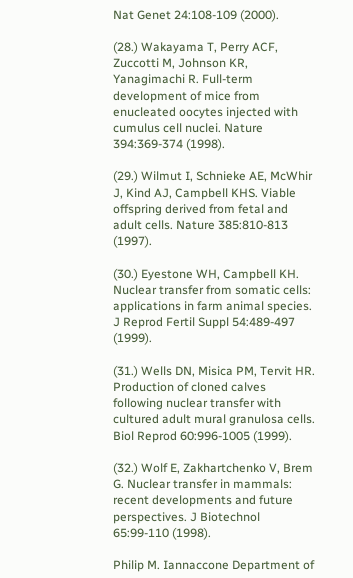Nat Genet 24:108-109 (2000).

(28.) Wakayama T, Perry ACF, Zuccotti M, Johnson KR, Yanagimachi R. Full-term development of mice from enucleated oocytes injected with cumulus cell nuclei. Nature 394:369-374 (1998).

(29.) Wilmut I, Schnieke AE, McWhir J, Kind AJ, Campbell KHS. Viable offspring derived from fetal and adult cells. Nature 385:810-813 (1997).

(30.) Eyestone WH, Campbell KH. Nuclear transfer from somatic cells: applications in farm animal species. J Reprod Fertil Suppl 54:489-497 (1999).

(31.) Wells DN, Misica PM, Tervit HR. Production of cloned calves following nuclear transfer with cultured adult mural granulosa cells. Biol Reprod 60:996-1005 (1999).

(32.) Wolf E, Zakhartchenko V, Brem G. Nuclear transfer in mammals: recent developments and future perspectives. J Biotechnol 65:99-110 (1998).

Philip M. Iannaccone Department of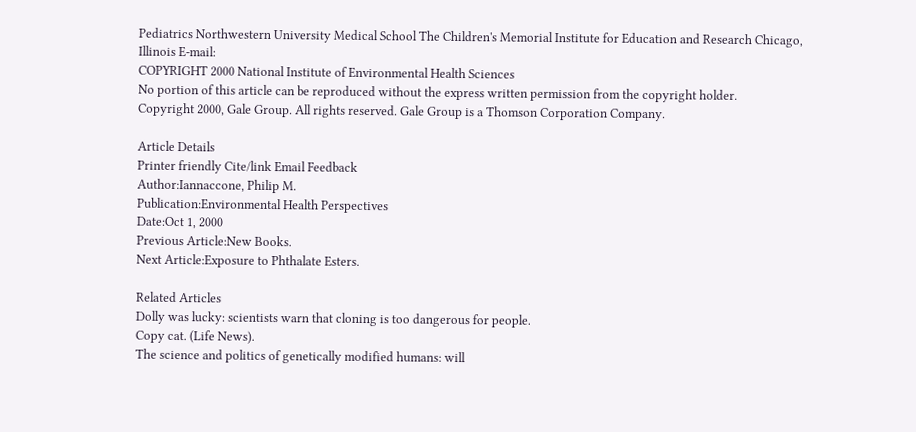Pediatrics Northwestern University Medical School The Children's Memorial Institute for Education and Research Chicago, Illinois E-mail:
COPYRIGHT 2000 National Institute of Environmental Health Sciences
No portion of this article can be reproduced without the express written permission from the copyright holder.
Copyright 2000, Gale Group. All rights reserved. Gale Group is a Thomson Corporation Company.

Article Details
Printer friendly Cite/link Email Feedback
Author:Iannaccone, Philip M.
Publication:Environmental Health Perspectives
Date:Oct 1, 2000
Previous Article:New Books.
Next Article:Exposure to Phthalate Esters.

Related Articles
Dolly was lucky: scientists warn that cloning is too dangerous for people.
Copy cat. (Life News).
The science and politics of genetically modified humans: will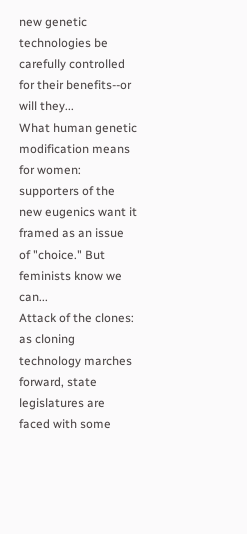new genetic technologies be carefully controlled for their benefits--or will they...
What human genetic modification means for women: supporters of the new eugenics want it framed as an issue of "choice." But feminists know we can...
Attack of the clones: as cloning technology marches forward, state legislatures are faced with some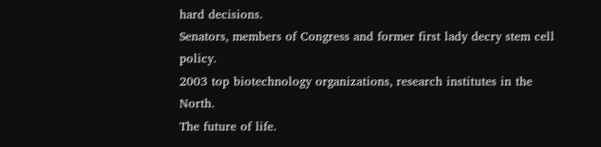hard decisions.
Senators, members of Congress and former first lady decry stem cell policy.
2003 top biotechnology organizations, research institutes in the North.
The future of life.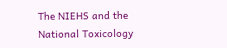The NIEHS and the National Toxicology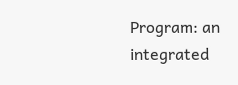Program: an integrated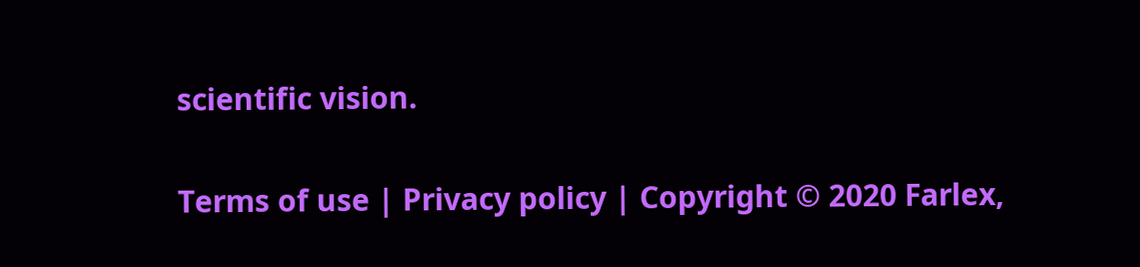scientific vision.

Terms of use | Privacy policy | Copyright © 2020 Farlex,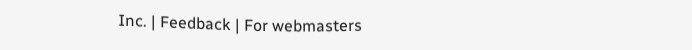Inc. | Feedback | For webmasters